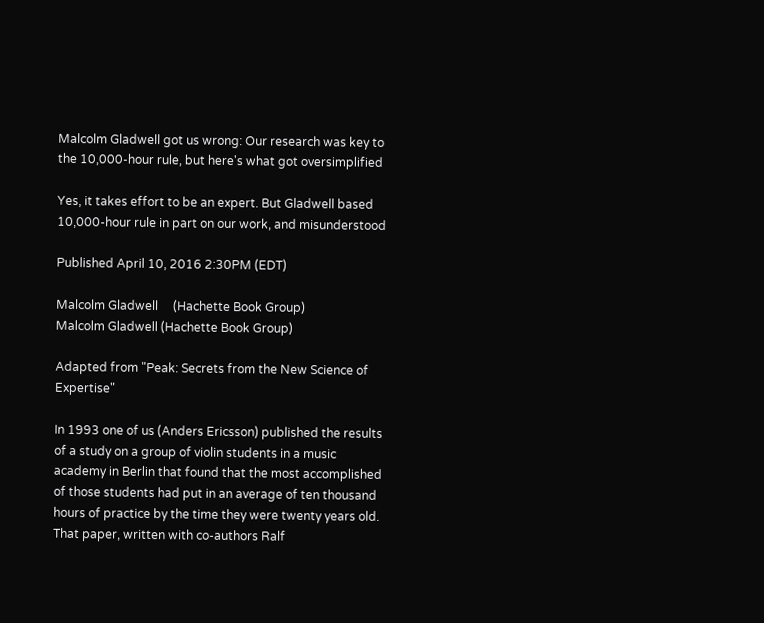Malcolm Gladwell got us wrong: Our research was key to the 10,000-hour rule, but here's what got oversimplified

Yes, it takes effort to be an expert. But Gladwell based 10,000-hour rule in part on our work, and misunderstood

Published April 10, 2016 2:30PM (EDT)

Malcolm Gladwell     (Hachette Book Group)
Malcolm Gladwell (Hachette Book Group)

Adapted from "Peak: Secrets from the New Science of Expertise"

In 1993 one of us (Anders Ericsson) published the results of a study on a group of violin students in a music academy in Berlin that found that the most accomplished of those students had put in an average of ten thousand hours of practice by the time they were twenty years old. That paper, written with co-authors Ralf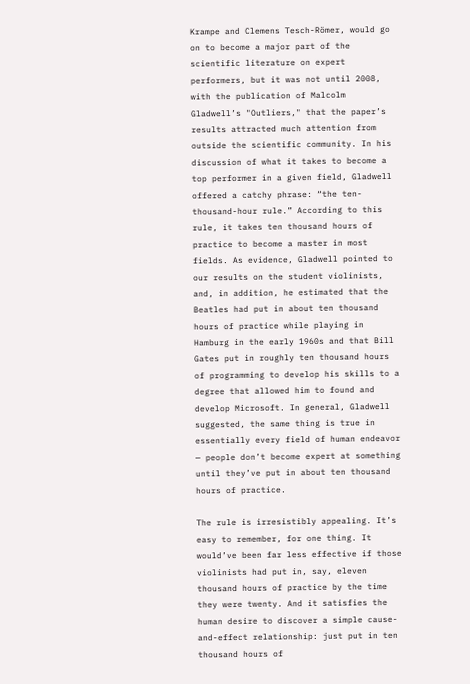Krampe and Clemens Tesch-Römer, would go on to become a major part of the scientific literature on expert performers, but it was not until 2008, with the publication of Malcolm Gladwell’s "Outliers," that the paper’s results attracted much attention from outside the scientific community. In his discussion of what it takes to become a top performer in a given field, Gladwell offered a catchy phrase: “the ten-thousand-hour rule.” According to this rule, it takes ten thousand hours of practice to become a master in most fields. As evidence, Gladwell pointed to our results on the student violinists, and, in addition, he estimated that the Beatles had put in about ten thousand hours of practice while playing in Hamburg in the early 1960s and that Bill Gates put in roughly ten thousand hours of programming to develop his skills to a degree that allowed him to found and develop Microsoft. In general, Gladwell suggested, the same thing is true in essentially every field of human endeavor — people don’t become expert at something until they’ve put in about ten thousand hours of practice.

The rule is irresistibly appealing. It’s easy to remember, for one thing. It would’ve been far less effective if those violinists had put in, say, eleven thousand hours of practice by the time they were twenty. And it satisfies the human desire to discover a simple cause-and-effect relationship: just put in ten thousand hours of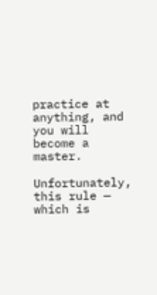practice at anything, and you will become a master.

Unfortunately, this rule — which is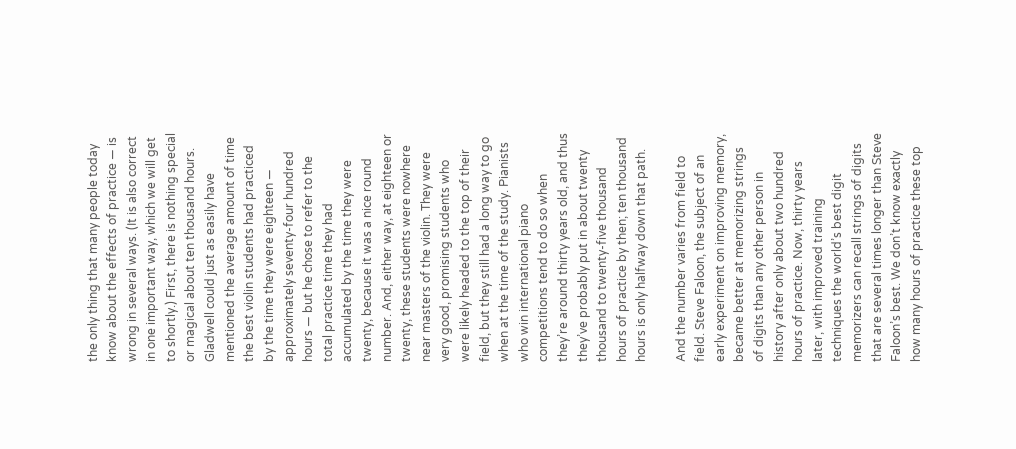the only thing that many people today know about the effects of practice — is wrong in several ways. (It is also correct in one important way, which we will get to shortly.) First, there is nothing special or magical about ten thousand hours. Gladwell could just as easily have mentioned the average amount of time the best violin students had practiced by the time they were eighteen — approximately seventy-four hundred hours — but he chose to refer to the total practice time they had accumulated by the time they were twenty, because it was a nice round number. And, either way, at eighteen or twenty, these students were nowhere near masters of the violin. They were very good, promising students who were likely headed to the top of their field, but they still had a long way to go when at the time of the study. Pianists who win international piano competitions tend to do so when they’re around thirty years old, and thus they’ve probably put in about twenty thousand to twenty-five thousand hours of practice by then; ten thousand hours is only halfway down that path.

And the number varies from field to field. Steve Faloon, the subject of an early experiment on improving memory, became better at memorizing strings of digits than any other person in history after only about two hundred hours of practice. Now, thirty years later, with improved training techniques the world’s best digit memorizers can recall strings of digits that are several times longer than Steve Faloon’s best. We don’t know exactly how many hours of practice these top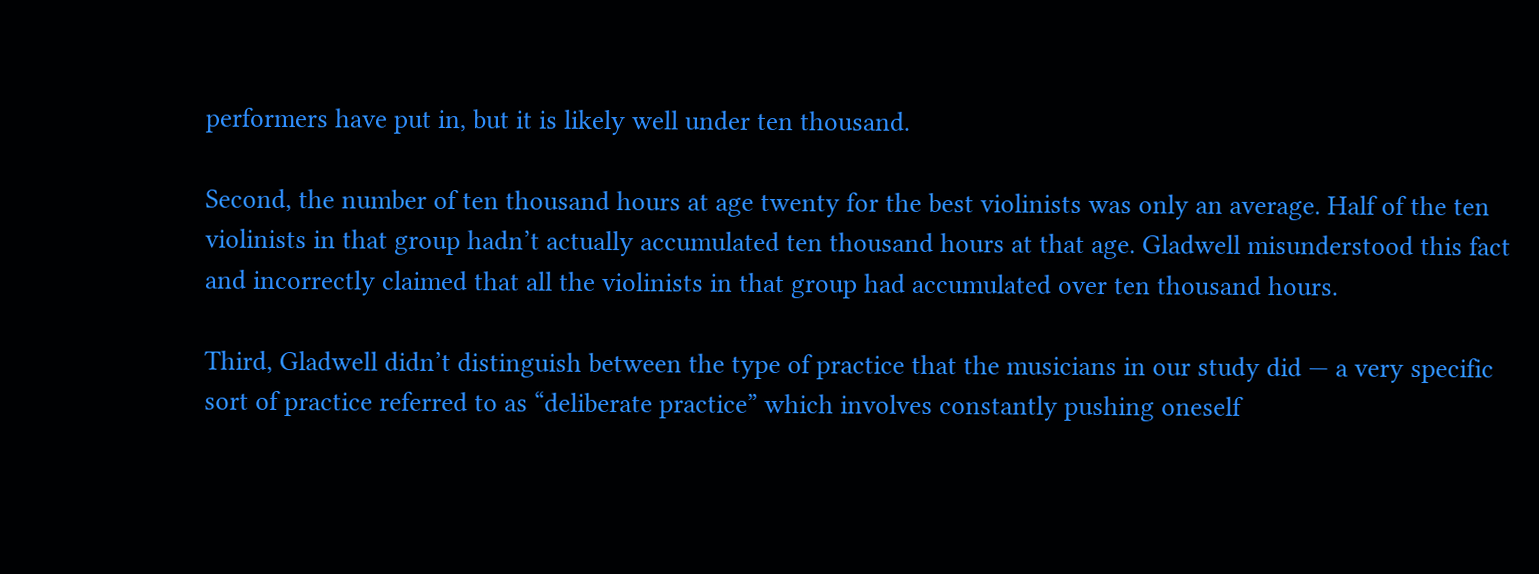performers have put in, but it is likely well under ten thousand.

Second, the number of ten thousand hours at age twenty for the best violinists was only an average. Half of the ten violinists in that group hadn’t actually accumulated ten thousand hours at that age. Gladwell misunderstood this fact and incorrectly claimed that all the violinists in that group had accumulated over ten thousand hours.

Third, Gladwell didn’t distinguish between the type of practice that the musicians in our study did — a very specific sort of practice referred to as “deliberate practice” which involves constantly pushing oneself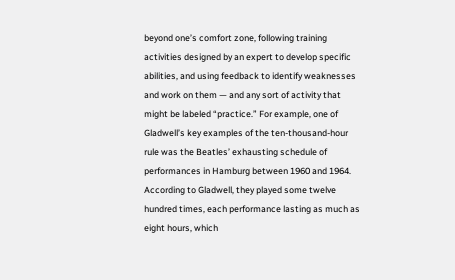beyond one’s comfort zone, following training activities designed by an expert to develop specific abilities, and using feedback to identify weaknesses and work on them — and any sort of activity that might be labeled “practice.” For example, one of Gladwell’s key examples of the ten-thousand-hour rule was the Beatles’ exhausting schedule of performances in Hamburg between 1960 and 1964. According to Gladwell, they played some twelve hundred times, each performance lasting as much as eight hours, which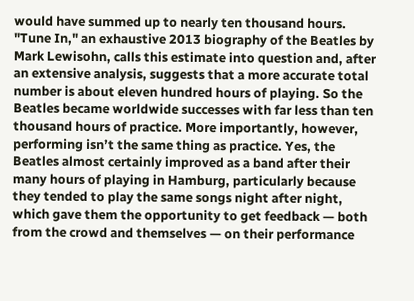would have summed up to nearly ten thousand hours. "Tune In," an exhaustive 2013 biography of the Beatles by Mark Lewisohn, calls this estimate into question and, after an extensive analysis, suggests that a more accurate total number is about eleven hundred hours of playing. So the Beatles became worldwide successes with far less than ten thousand hours of practice. More importantly, however, performing isn’t the same thing as practice. Yes, the Beatles almost certainly improved as a band after their many hours of playing in Hamburg, particularly because they tended to play the same songs night after night, which gave them the opportunity to get feedback — both from the crowd and themselves — on their performance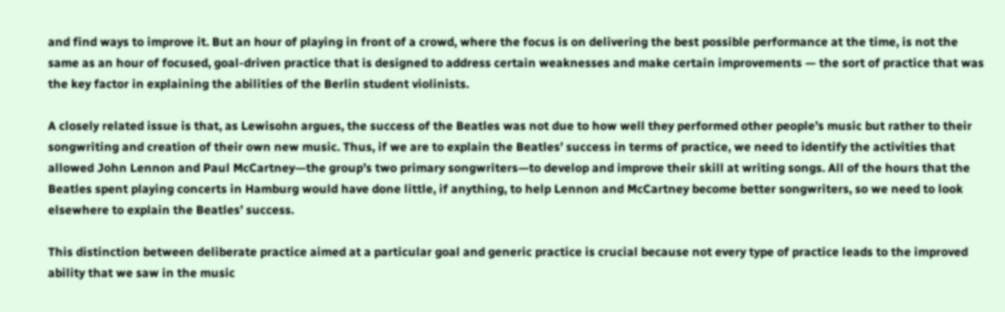and find ways to improve it. But an hour of playing in front of a crowd, where the focus is on delivering the best possible performance at the time, is not the same as an hour of focused, goal-driven practice that is designed to address certain weaknesses and make certain improvements — the sort of practice that was the key factor in explaining the abilities of the Berlin student violinists.

A closely related issue is that, as Lewisohn argues, the success of the Beatles was not due to how well they performed other people’s music but rather to their songwriting and creation of their own new music. Thus, if we are to explain the Beatles’ success in terms of practice, we need to identify the activities that allowed John Lennon and Paul McCartney—the group’s two primary songwriters—to develop and improve their skill at writing songs. All of the hours that the Beatles spent playing concerts in Hamburg would have done little, if anything, to help Lennon and McCartney become better songwriters, so we need to look elsewhere to explain the Beatles’ success.

This distinction between deliberate practice aimed at a particular goal and generic practice is crucial because not every type of practice leads to the improved ability that we saw in the music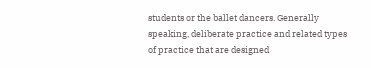students or the ballet dancers. Generally speaking, deliberate practice and related types of practice that are designed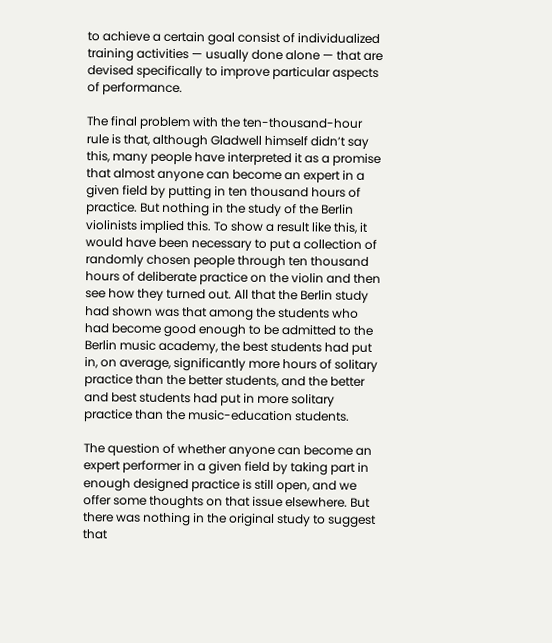to achieve a certain goal consist of individualized training activities — usually done alone — that are devised specifically to improve particular aspects of performance.

The final problem with the ten-thousand-hour rule is that, although Gladwell himself didn’t say this, many people have interpreted it as a promise that almost anyone can become an expert in a given field by putting in ten thousand hours of practice. But nothing in the study of the Berlin violinists implied this. To show a result like this, it would have been necessary to put a collection of randomly chosen people through ten thousand hours of deliberate practice on the violin and then see how they turned out. All that the Berlin study had shown was that among the students who had become good enough to be admitted to the Berlin music academy, the best students had put in, on average, significantly more hours of solitary practice than the better students, and the better and best students had put in more solitary practice than the music-education students.

The question of whether anyone can become an expert performer in a given field by taking part in enough designed practice is still open, and we offer some thoughts on that issue elsewhere. But there was nothing in the original study to suggest that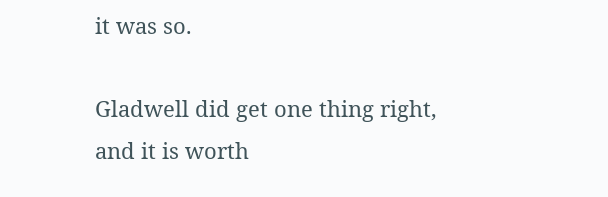it was so.

Gladwell did get one thing right, and it is worth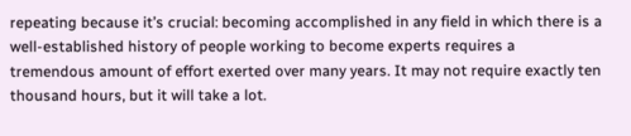repeating because it’s crucial: becoming accomplished in any field in which there is a well-established history of people working to become experts requires a tremendous amount of effort exerted over many years. It may not require exactly ten thousand hours, but it will take a lot.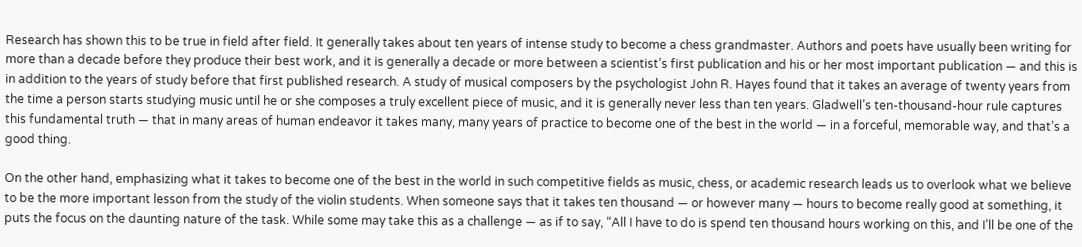Research has shown this to be true in field after field. It generally takes about ten years of intense study to become a chess grandmaster. Authors and poets have usually been writing for more than a decade before they produce their best work, and it is generally a decade or more between a scientist’s first publication and his or her most important publication — and this is in addition to the years of study before that first published research. A study of musical composers by the psychologist John R. Hayes found that it takes an average of twenty years from the time a person starts studying music until he or she composes a truly excellent piece of music, and it is generally never less than ten years. Gladwell’s ten-thousand-hour rule captures this fundamental truth — that in many areas of human endeavor it takes many, many years of practice to become one of the best in the world — in a forceful, memorable way, and that’s a good thing.

On the other hand, emphasizing what it takes to become one of the best in the world in such competitive fields as music, chess, or academic research leads us to overlook what we believe to be the more important lesson from the study of the violin students. When someone says that it takes ten thousand — or however many — hours to become really good at something, it puts the focus on the daunting nature of the task. While some may take this as a challenge — as if to say, “All I have to do is spend ten thousand hours working on this, and I’ll be one of the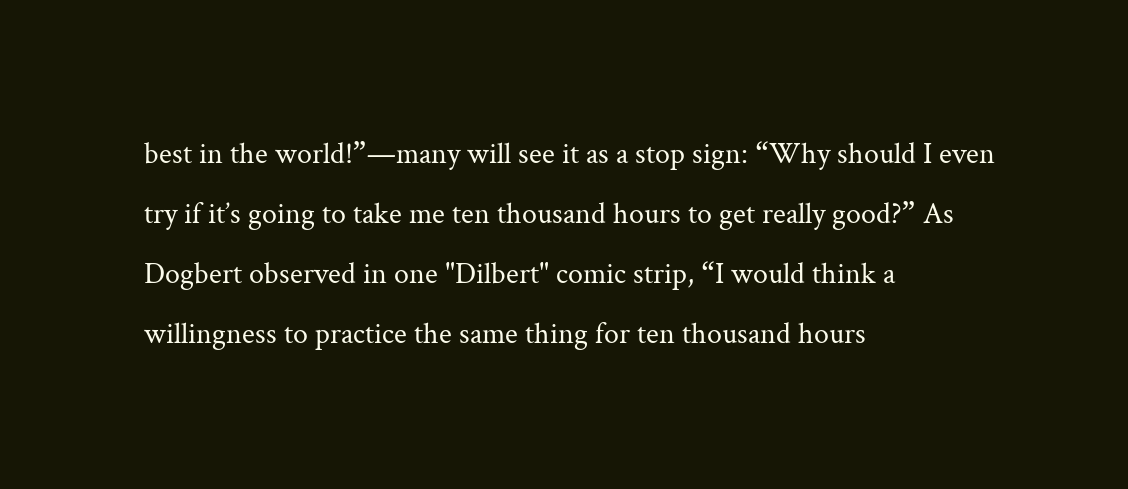best in the world!”—many will see it as a stop sign: “Why should I even try if it’s going to take me ten thousand hours to get really good?” As Dogbert observed in one "Dilbert" comic strip, “I would think a willingness to practice the same thing for ten thousand hours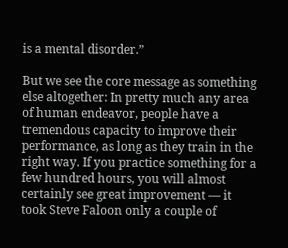is a mental disorder.”

But we see the core message as something else altogether: In pretty much any area of human endeavor, people have a tremendous capacity to improve their performance, as long as they train in the right way. If you practice something for a few hundred hours, you will almost certainly see great improvement — it took Steve Faloon only a couple of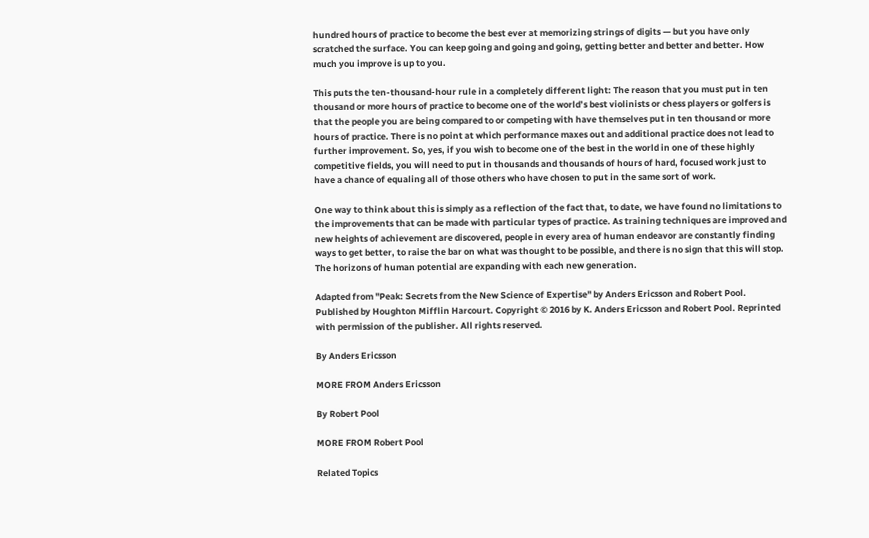hundred hours of practice to become the best ever at memorizing strings of digits — but you have only scratched the surface. You can keep going and going and going, getting better and better and better. How much you improve is up to you.

This puts the ten-thousand-hour rule in a completely different light: The reason that you must put in ten thousand or more hours of practice to become one of the world’s best violinists or chess players or golfers is that the people you are being compared to or competing with have themselves put in ten thousand or more hours of practice. There is no point at which performance maxes out and additional practice does not lead to further improvement. So, yes, if you wish to become one of the best in the world in one of these highly competitive fields, you will need to put in thousands and thousands of hours of hard, focused work just to have a chance of equaling all of those others who have chosen to put in the same sort of work.

One way to think about this is simply as a reflection of the fact that, to date, we have found no limitations to the improvements that can be made with particular types of practice. As training techniques are improved and new heights of achievement are discovered, people in every area of human endeavor are constantly finding ways to get better, to raise the bar on what was thought to be possible, and there is no sign that this will stop. The horizons of human potential are expanding with each new generation.

Adapted from "Peak: Secrets from the New Science of Expertise" by Anders Ericsson and Robert Pool. Published by Houghton Mifflin Harcourt. Copyright © 2016 by K. Anders Ericsson and Robert Pool. Reprinted with permission of the publisher. All rights reserved.

By Anders Ericsson

MORE FROM Anders Ericsson

By Robert Pool

MORE FROM Robert Pool

Related Topics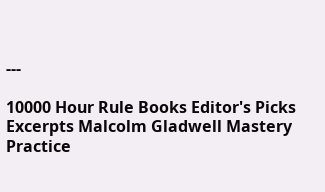---

10000 Hour Rule Books Editor's Picks Excerpts Malcolm Gladwell Mastery Practice